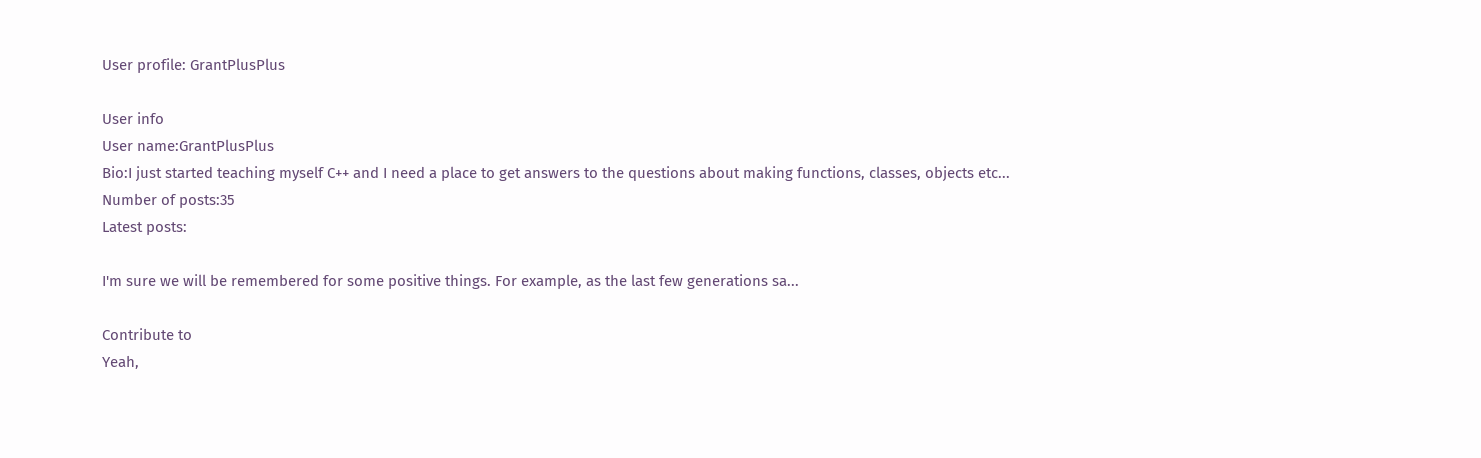User profile: GrantPlusPlus

User info
User name:GrantPlusPlus
Bio:I just started teaching myself C++ and I need a place to get answers to the questions about making functions, classes, objects etc...
Number of posts:35
Latest posts:

I'm sure we will be remembered for some positive things. For example, as the last few generations sa...

Contribute to
Yeah,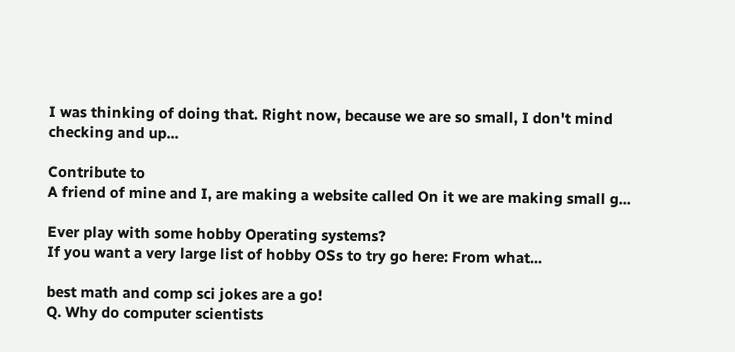I was thinking of doing that. Right now, because we are so small, I don't mind checking and up...

Contribute to
A friend of mine and I, are making a website called On it we are making small g...

Ever play with some hobby Operating systems?
If you want a very large list of hobby OSs to try go here: From what...

best math and comp sci jokes are a go!
Q. Why do computer scientists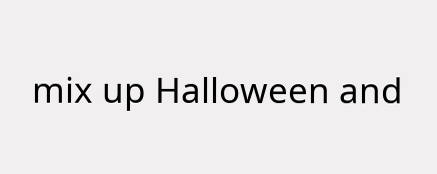mix up Halloween and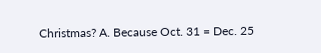Christmas? A. Because Oct. 31 = Dec. 25